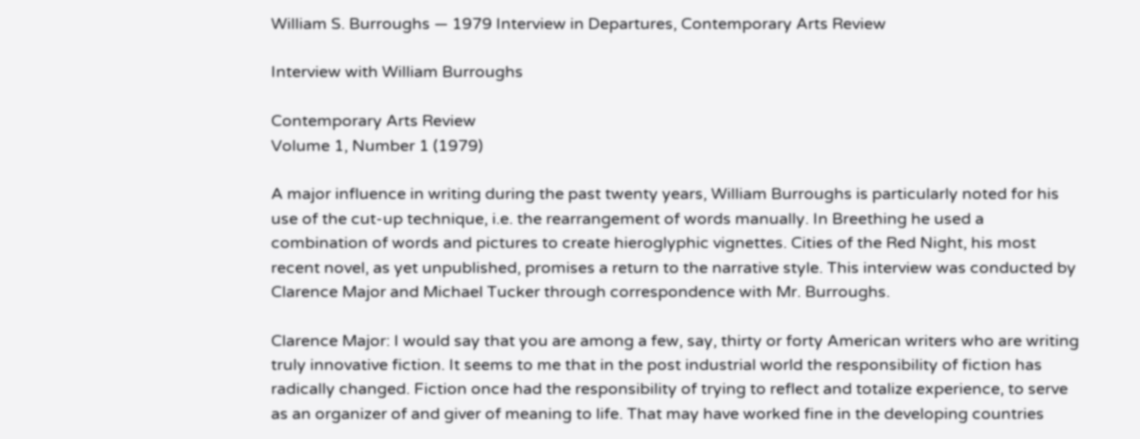William S. Burroughs — 1979 Interview in Departures, Contemporary Arts Review

Interview with William Burroughs

Contemporary Arts Review
Volume 1, Number 1 (1979)

A major influence in writing during the past twenty years, William Burroughs is particularly noted for his use of the cut-up technique, i.e. the rearrangement of words manually. In Breething he used a combination of words and pictures to create hieroglyphic vignettes. Cities of the Red Night, his most recent novel, as yet unpublished, promises a return to the narrative style. This interview was conducted by Clarence Major and Michael Tucker through correspondence with Mr. Burroughs.

Clarence Major: I would say that you are among a few, say, thirty or forty American writers who are writing truly innovative fiction. It seems to me that in the post industrial world the responsibility of fiction has radically changed. Fiction once had the responsibility of trying to reflect and totalize experience, to serve as an organizer of and giver of meaning to life. That may have worked fine in the developing countries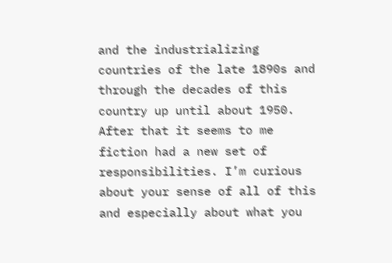and the industrializing
countries of the late 1890s and through the decades of this country up until about 1950. After that it seems to me fiction had a new set of responsibilities. I’m curious about your sense of all of this and especially about what you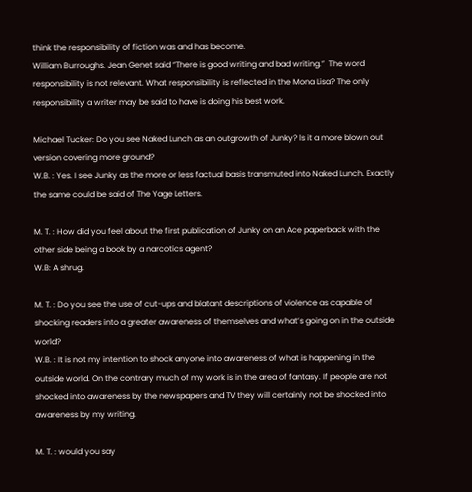think the responsibility of fiction was and has become.
William Burroughs. Jean Genet said “There is good writing and bad writing.”  The word responsibility is not relevant. What responsibility is reflected in the Mona Lisa? The only responsibility a writer may be said to have is doing his best work.

Michael Tucker: Do you see Naked Lunch as an outgrowth of Junky? ls it a more blown out version covering more ground?
W.B. : Yes. I see Junky as the more or less factual basis transmuted into Naked Lunch. Exactly the same could be said of The Yage Letters.

M. T. : How did you feel about the first publication of Junky on an Ace paperback with the other side being a book by a narcotics agent?
W.B: A shrug.

M. T. : Do you see the use of cut-ups and blatant descriptions of violence as capable of shocking readers into a greater awareness of themselves and what’s going on in the outside world?
W.B. : It is not my intention to shock anyone into awareness of what is happening in the outside world. On the contrary much of my work is in the area of fantasy. If people are not shocked into awareness by the newspapers and TV they will certainly not be shocked into awareness by my writing.

M. T. : would you say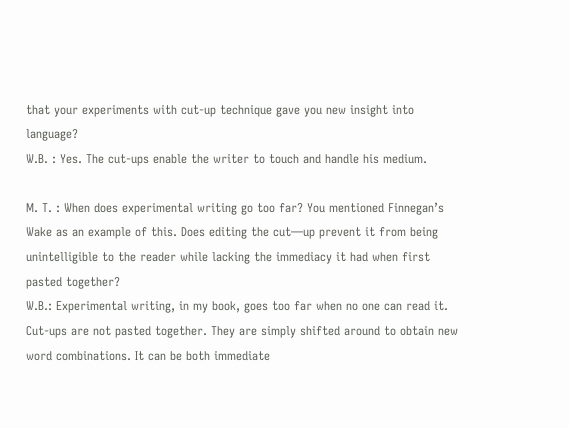that your experiments with cut-up technique gave you new insight into language?
W.B. : Yes. The cut-ups enable the writer to touch and handle his medium.

M. T. : When does experimental writing go too far? You mentioned Finnegan’s Wake as an example of this. Does editing the cut—up prevent it from being unintelligible to the reader while lacking the immediacy it had when first
pasted together?
W.B.: Experimental writing, in my book, goes too far when no one can read it. Cut-ups are not pasted together. They are simply shifted around to obtain new word combinations. It can be both immediate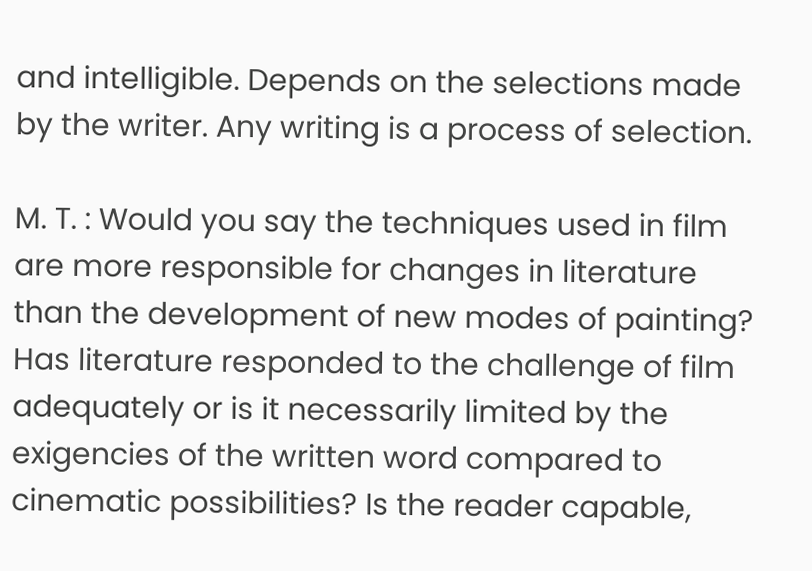and intelligible. Depends on the selections made by the writer. Any writing is a process of selection.

M. T. : Would you say the techniques used in film are more responsible for changes in literature than the development of new modes of painting? Has literature responded to the challenge of film adequately or is it necessarily limited by the exigencies of the written word compared to cinematic possibilities? Is the reader capable,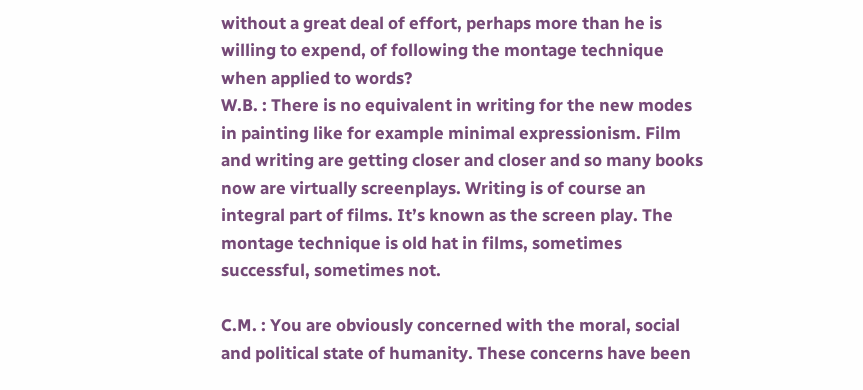without a great deal of effort, perhaps more than he is willing to expend, of following the montage technique when applied to words?
W.B. : There is no equivalent in writing for the new modes in painting like for example minimal expressionism. Film and writing are getting closer and closer and so many books now are virtually screenplays. Writing is of course an integral part of films. It’s known as the screen play. The montage technique is old hat in films, sometimes successful, sometimes not.

C.M. : You are obviously concerned with the moral, social and political state of humanity. These concerns have been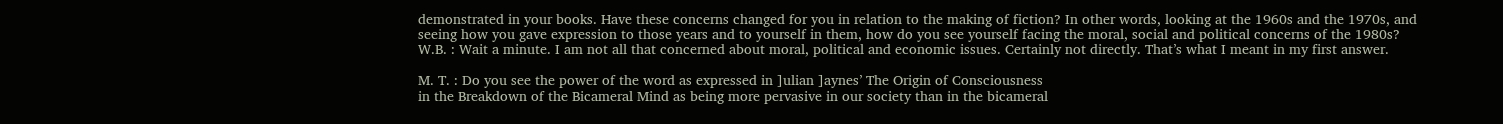demonstrated in your books. Have these concerns changed for you in relation to the making of fiction? In other words, looking at the 1960s and the 1970s, and seeing how you gave expression to those years and to yourself in them, how do you see yourself facing the moral, social and political concerns of the 1980s?
W.B. : Wait a minute. I am not all that concerned about moral, political and economic issues. Certainly not directly. That’s what I meant in my first answer.

M. T. : Do you see the power of the word as expressed in ]ulian ]aynes’ The Origin of Consciousness
in the Breakdown of the Bicameral Mind as being more pervasive in our society than in the bicameral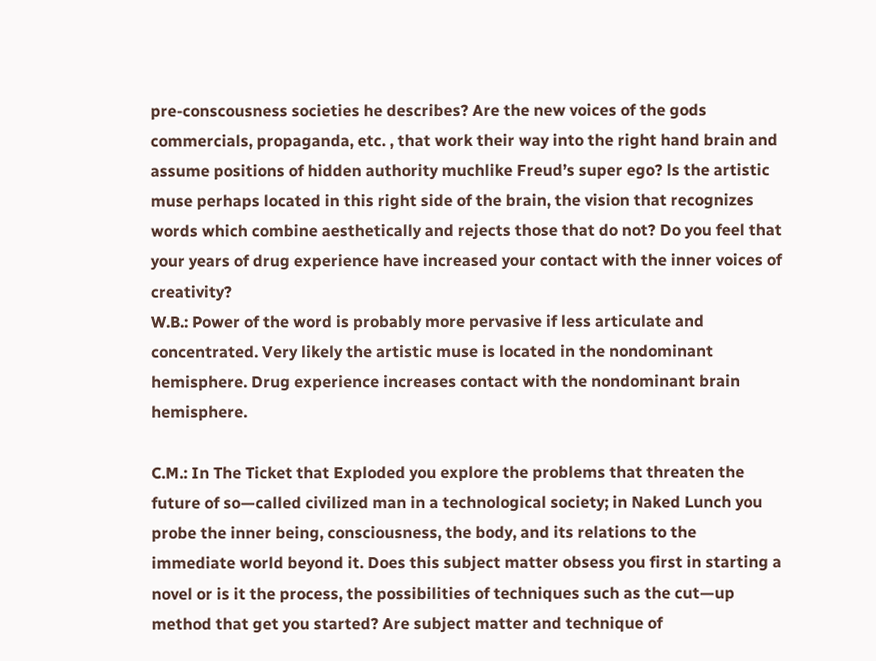pre-conscousness societies he describes? Are the new voices of the gods commercials, propaganda, etc. , that work their way into the right hand brain and assume positions of hidden authority muchlike Freud’s super ego? ls the artistic muse perhaps located in this right side of the brain, the vision that recognizes words which combine aesthetically and rejects those that do not? Do you feel that your years of drug experience have increased your contact with the inner voices of creativity?
W.B.: Power of the word is probably more pervasive if less articulate and concentrated. Very likely the artistic muse is located in the nondominant hemisphere. Drug experience increases contact with the nondominant brain hemisphere.

C.M.: In The Ticket that Exploded you explore the problems that threaten the future of so—called civilized man in a technological society; in Naked Lunch you probe the inner being, consciousness, the body, and its relations to the
immediate world beyond it. Does this subject matter obsess you first in starting a novel or is it the process, the possibilities of techniques such as the cut—up method that get you started? Are subject matter and technique of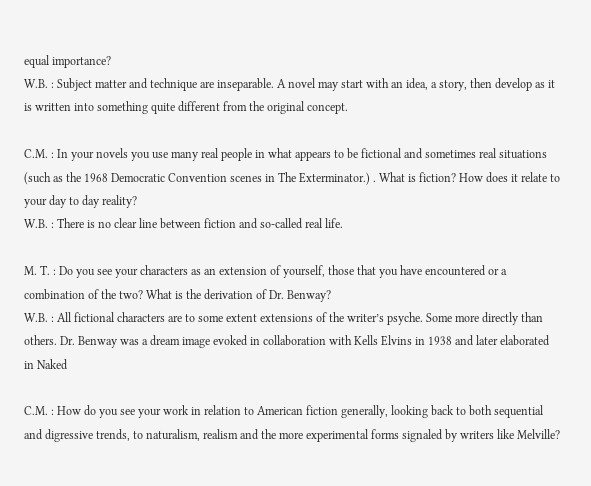equal importance?
W.B. : Subject matter and technique are inseparable. A novel may start with an idea, a story, then develop as it is written into something quite different from the original concept.

C.M. : In your novels you use many real people in what appears to be fictional and sometimes real situations (such as the 1968 Democratic Convention scenes in The Exterminator.) . What is fiction? How does it relate to your day to day reality?
W.B. : There is no clear line between fiction and so-called real life.

M. T. : Do you see your characters as an extension of yourself, those that you have encountered or a combination of the two? What is the derivation of Dr. Benway?
W.B. : All fictional characters are to some extent extensions of the writer’s psyche. Some more directly than others. Dr. Benway was a dream image evoked in collaboration with Kells Elvins in 1938 and later elaborated in Naked

C.M. : How do you see your work in relation to American fiction generally, looking back to both sequential and digressive trends, to naturalism, realism and the more experimental forms signaled by writers like Melville?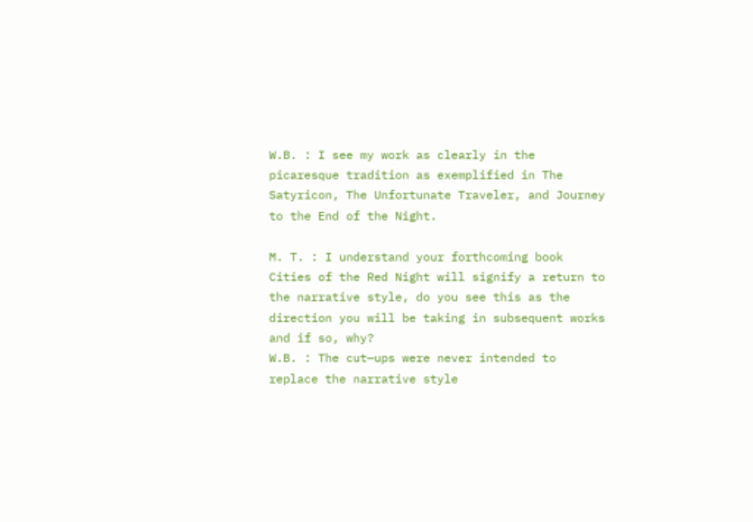W.B. : I see my work as clearly in the picaresque tradition as exemplified in The Satyricon, The Unfortunate Traveler, and Journey to the End of the Night.

M. T. : I understand your forthcoming book Cities of the Red Night will signify a return to the narrative style, do you see this as the direction you will be taking in subsequent works and if so, why?
W.B. : The cut—ups were never intended to replace the narrative style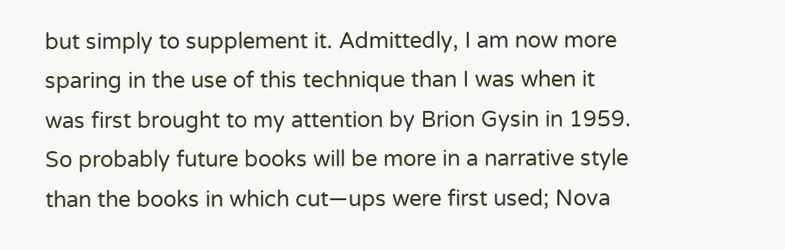but simply to supplement it. Admittedly, I am now more sparing in the use of this technique than I was when it was first brought to my attention by Brion Gysin in 1959. So probably future books will be more in a narrative style than the books in which cut—ups were first used; Nova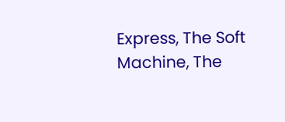Express, The Soft Machine, The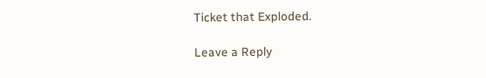Ticket that Exploded.

Leave a Reply